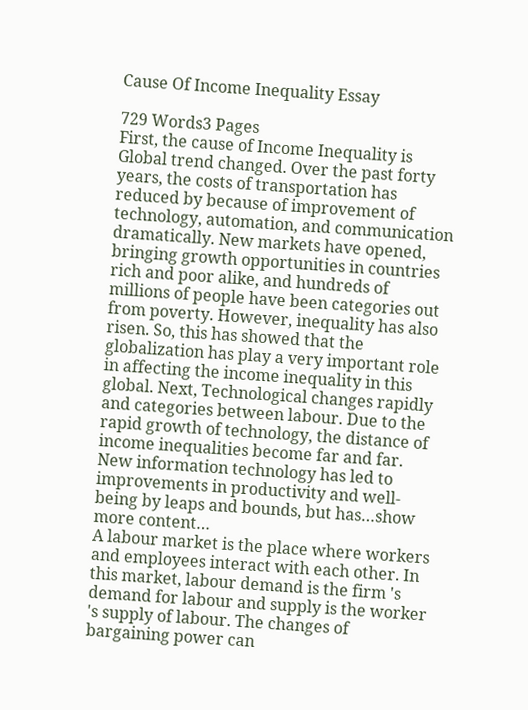Cause Of Income Inequality Essay

729 Words3 Pages
First, the cause of Income Inequality is Global trend changed. Over the past forty years, the costs of transportation has reduced by because of improvement of technology, automation, and communication dramatically. New markets have opened, bringing growth opportunities in countries rich and poor alike, and hundreds of millions of people have been categories out from poverty. However, inequality has also risen. So, this has showed that the globalization has play a very important role in affecting the income inequality in this global. Next, Technological changes rapidly and categories between labour. Due to the rapid growth of technology, the distance of income inequalities become far and far. New information technology has led to improvements in productivity and well-being by leaps and bounds, but has…show more content…
A labour market is the place where workers and employees interact with each other. In this market, labour demand is the firm 's demand for labour and supply is the worker 's supply of labour. The changes of bargaining power can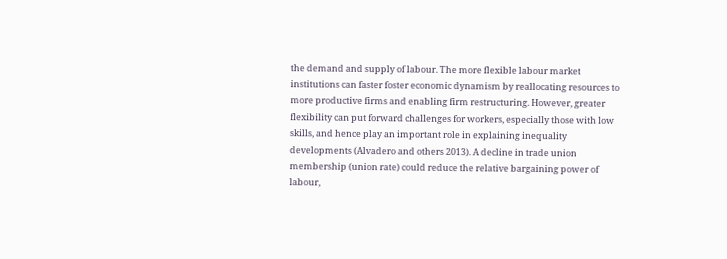the demand and supply of labour. The more flexible labour market institutions can faster foster economic dynamism by reallocating resources to more productive firms and enabling firm restructuring. However, greater flexibility can put forward challenges for workers, especially those with low skills, and hence play an important role in explaining inequality developments (Alvadero and others 2013). A decline in trade union membership (union rate) could reduce the relative bargaining power of labour,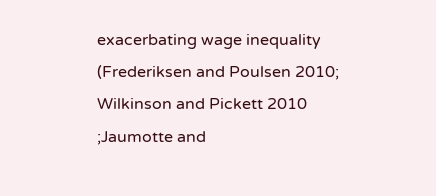exacerbating wage inequality (Frederiksen and Poulsen 2010; Wilkinson and Pickett 2010 ;Jaumotte and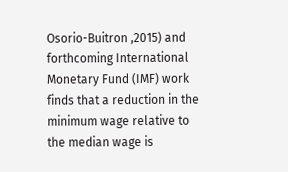Osorio-Buitron ,2015) and forthcoming International Monetary Fund (IMF) work finds that a reduction in the minimum wage relative to the median wage is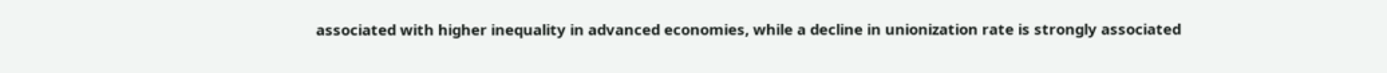associated with higher inequality in advanced economies, while a decline in unionization rate is strongly associated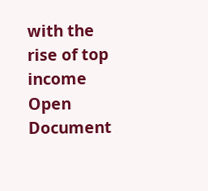with the rise of top income
Open Document